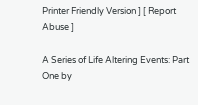Printer Friendly Version ] [ Report Abuse ]

A Series of Life Altering Events: Part One by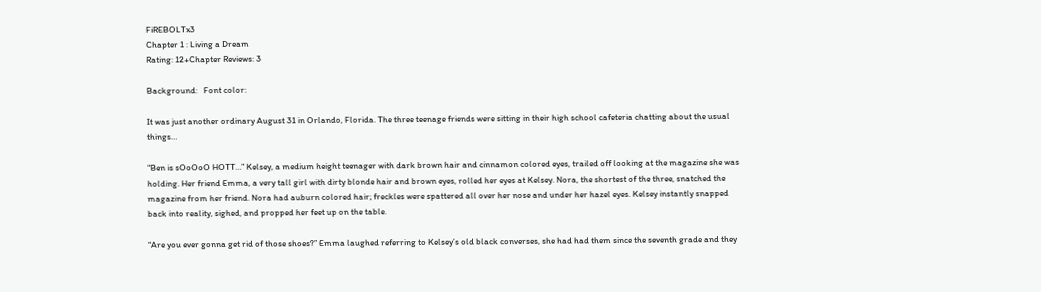FiREBOLTx3
Chapter 1 : Living a Dream
Rating: 12+Chapter Reviews: 3

Background:   Font color:

It was just another ordinary August 31 in Orlando, Florida. The three teenage friends were sitting in their high school cafeteria chatting about the usual things…

“Ben is sOoOoO HOTT…” Kelsey, a medium height teenager with dark brown hair and cinnamon colored eyes, trailed off looking at the magazine she was holding. Her friend Emma, a very tall girl with dirty blonde hair and brown eyes, rolled her eyes at Kelsey. Nora, the shortest of the three, snatched the magazine from her friend. Nora had auburn colored hair; freckles were spattered all over her nose and under her hazel eyes. Kelsey instantly snapped back into reality, sighed, and propped her feet up on the table.

“Are you ever gonna get rid of those shoes?” Emma laughed referring to Kelsey’s old black converses, she had had them since the seventh grade and they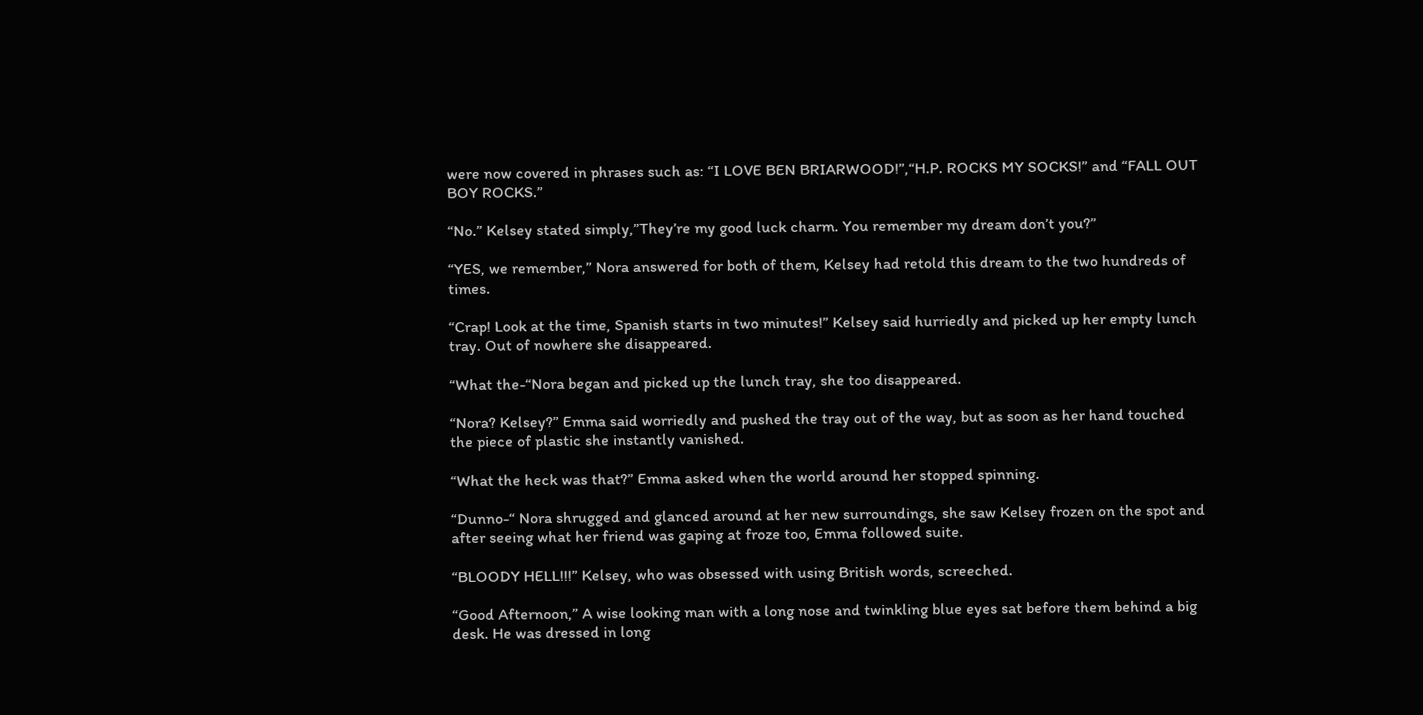were now covered in phrases such as: “I LOVE BEN BRIARWOOD!”,“H.P. ROCKS MY SOCKS!” and “FALL OUT BOY ROCKS.”

“No.” Kelsey stated simply,”They’re my good luck charm. You remember my dream don’t you?”

“YES, we remember,” Nora answered for both of them, Kelsey had retold this dream to the two hundreds of times.

“Crap! Look at the time, Spanish starts in two minutes!” Kelsey said hurriedly and picked up her empty lunch tray. Out of nowhere she disappeared.

“What the-“Nora began and picked up the lunch tray, she too disappeared.

“Nora? Kelsey?” Emma said worriedly and pushed the tray out of the way, but as soon as her hand touched the piece of plastic she instantly vanished.

“What the heck was that?” Emma asked when the world around her stopped spinning.

“Dunno-“ Nora shrugged and glanced around at her new surroundings, she saw Kelsey frozen on the spot and after seeing what her friend was gaping at froze too, Emma followed suite.

“BLOODY HELL!!!” Kelsey, who was obsessed with using British words, screeched.

“Good Afternoon,” A wise looking man with a long nose and twinkling blue eyes sat before them behind a big desk. He was dressed in long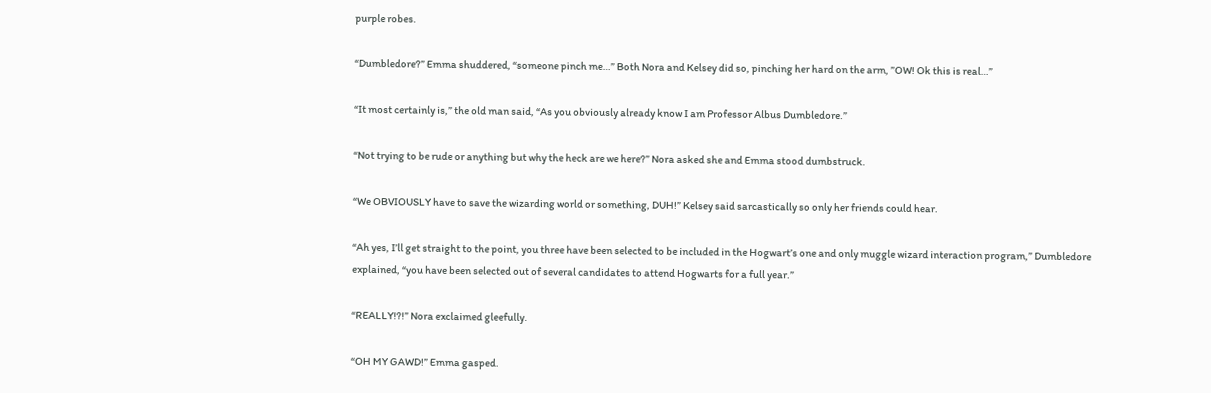purple robes.

“Dumbledore?” Emma shuddered, “someone pinch me…” Both Nora and Kelsey did so, pinching her hard on the arm, ”OW! Ok this is real…”

“It most certainly is,” the old man said, “As you obviously already know I am Professor Albus Dumbledore.”

“Not trying to be rude or anything but why the heck are we here?” Nora asked she and Emma stood dumbstruck.

“We OBVIOUSLY have to save the wizarding world or something, DUH!” Kelsey said sarcastically so only her friends could hear.

“Ah yes, I’ll get straight to the point, you three have been selected to be included in the Hogwart’s one and only muggle wizard interaction program,” Dumbledore explained, “you have been selected out of several candidates to attend Hogwarts for a full year.”

“REALLY!?!” Nora exclaimed gleefully.

“OH MY GAWD!” Emma gasped.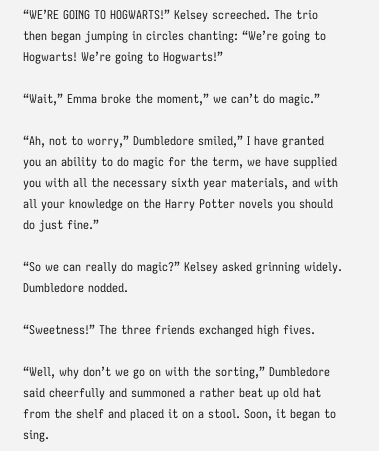“WE’RE GOING TO HOGWARTS!” Kelsey screeched. The trio then began jumping in circles chanting: “We’re going to Hogwarts! We’re going to Hogwarts!”

“Wait,” Emma broke the moment,” we can’t do magic.”

“Ah, not to worry,” Dumbledore smiled,” I have granted you an ability to do magic for the term, we have supplied you with all the necessary sixth year materials, and with all your knowledge on the Harry Potter novels you should do just fine.”

“So we can really do magic?” Kelsey asked grinning widely. Dumbledore nodded.

“Sweetness!” The three friends exchanged high fives.

“Well, why don’t we go on with the sorting,” Dumbledore said cheerfully and summoned a rather beat up old hat from the shelf and placed it on a stool. Soon, it began to sing.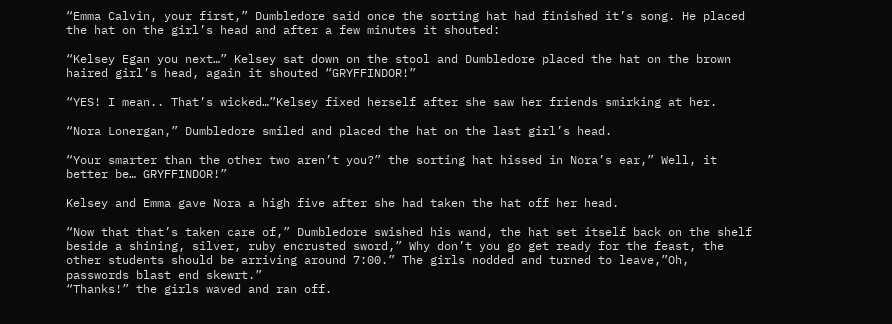“Emma Calvin, your first,” Dumbledore said once the sorting hat had finished it’s song. He placed the hat on the girl’s head and after a few minutes it shouted:

“Kelsey Egan you next…” Kelsey sat down on the stool and Dumbledore placed the hat on the brown haired girl’s head, again it shouted “GRYFFINDOR!”

“YES! I mean.. That’s wicked…”Kelsey fixed herself after she saw her friends smirking at her.

“Nora Lonergan,” Dumbledore smiled and placed the hat on the last girl’s head.

“Your smarter than the other two aren’t you?” the sorting hat hissed in Nora’s ear,” Well, it better be… GRYFFINDOR!”

Kelsey and Emma gave Nora a high five after she had taken the hat off her head.

“Now that that’s taken care of,” Dumbledore swished his wand, the hat set itself back on the shelf beside a shining, silver, ruby encrusted sword,” Why don’t you go get ready for the feast, the other students should be arriving around 7:00.” The girls nodded and turned to leave,”Oh, passwords blast end skewrt.”
“Thanks!” the girls waved and ran off.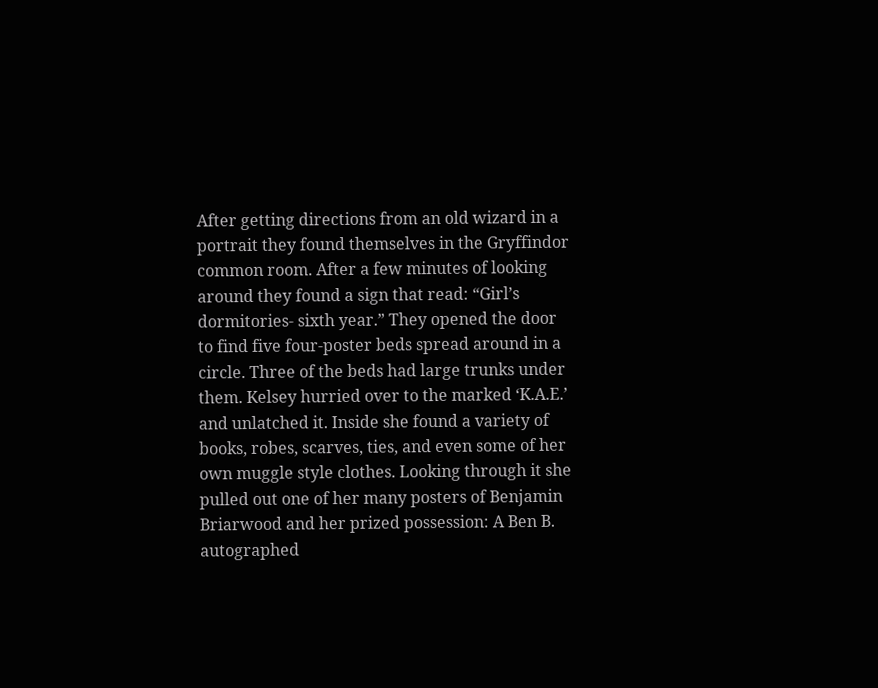After getting directions from an old wizard in a portrait they found themselves in the Gryffindor common room. After a few minutes of looking around they found a sign that read: “Girl’s dormitories- sixth year.” They opened the door to find five four-poster beds spread around in a circle. Three of the beds had large trunks under them. Kelsey hurried over to the marked ‘K.A.E.’ and unlatched it. Inside she found a variety of books, robes, scarves, ties, and even some of her own muggle style clothes. Looking through it she pulled out one of her many posters of Benjamin Briarwood and her prized possession: A Ben B. autographed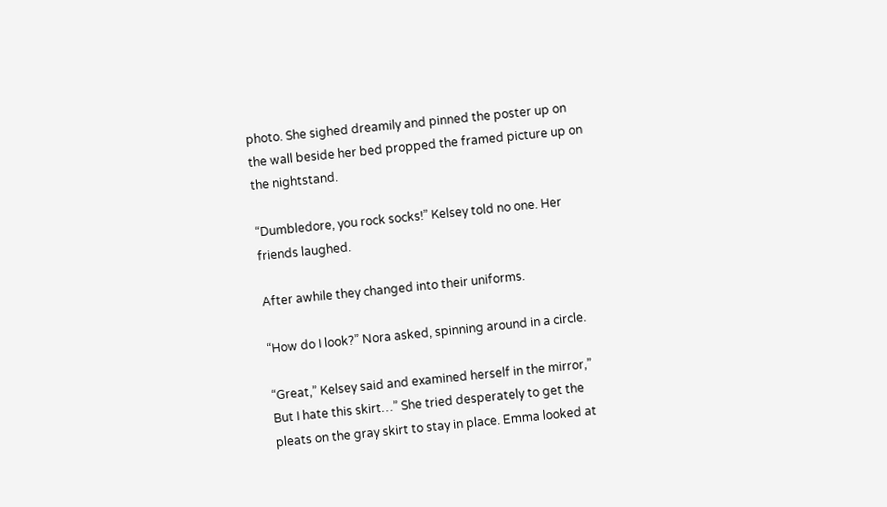photo. She sighed dreamily and pinned the poster up on the wall beside her bed propped the framed picture up on the nightstand.

“Dumbledore, you rock socks!” Kelsey told no one. Her friends laughed.

After awhile they changed into their uniforms.

“How do I look?” Nora asked, spinning around in a circle.

“Great,” Kelsey said and examined herself in the mirror,” But I hate this skirt…” She tried desperately to get the pleats on the gray skirt to stay in place. Emma looked at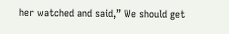her watched and said,” We should get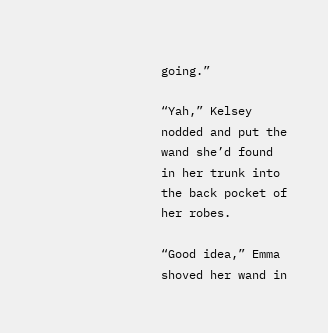going.”

“Yah,” Kelsey nodded and put the wand she’d found in her trunk into the back pocket of her robes.

“Good idea,” Emma shoved her wand in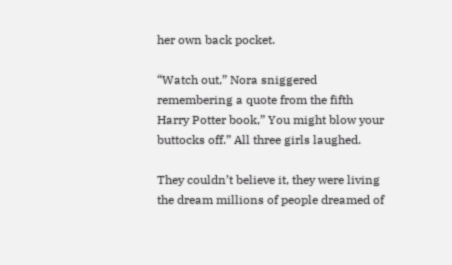her own back pocket.

“Watch out,” Nora sniggered remembering a quote from the fifth Harry Potter book,” You might blow your buttocks off.” All three girls laughed.

They couldn’t believe it, they were living the dream millions of people dreamed of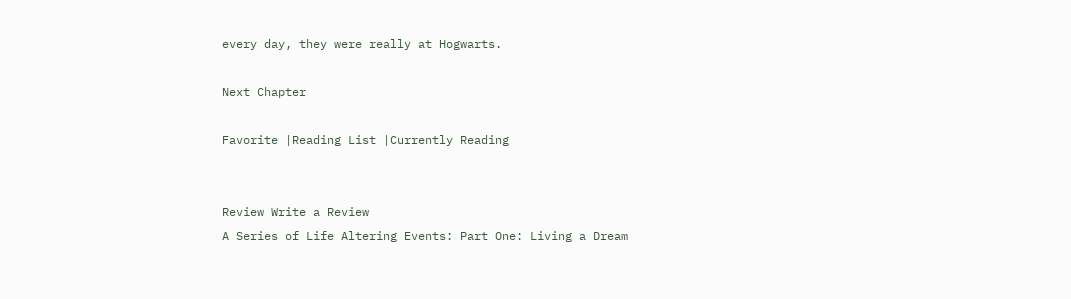every day, they were really at Hogwarts.

Next Chapter

Favorite |Reading List |Currently Reading


Review Write a Review
A Series of Life Altering Events: Part One: Living a Dream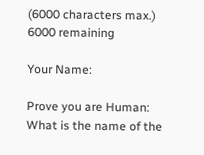(6000 characters max.) 6000 remaining

Your Name:

Prove you are Human:
What is the name of the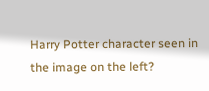Harry Potter character seen in the image on the left?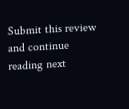Submit this review and continue reading next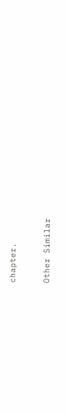chapter.

Other Similar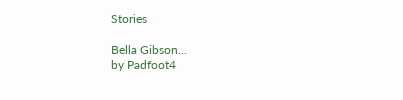Stories

Bella Gibson...
by Padfoot4